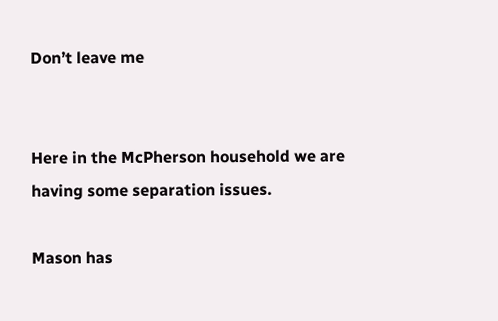Don’t leave me


Here in the McPherson household we are having some separation issues.

Mason has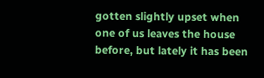gotten slightly upset when one of us leaves the house before, but lately it has been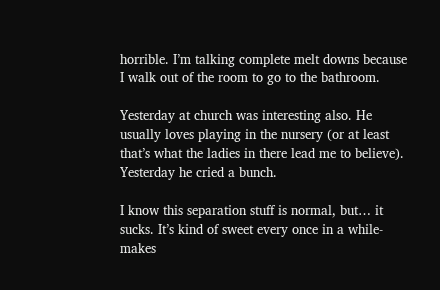horrible. I’m talking complete melt downs because I walk out of the room to go to the bathroom.

Yesterday at church was interesting also. He usually loves playing in the nursery (or at least that’s what the ladies in there lead me to believe). Yesterday he cried a bunch.

I know this separation stuff is normal, but… it sucks. It’s kind of sweet every once in a while- makes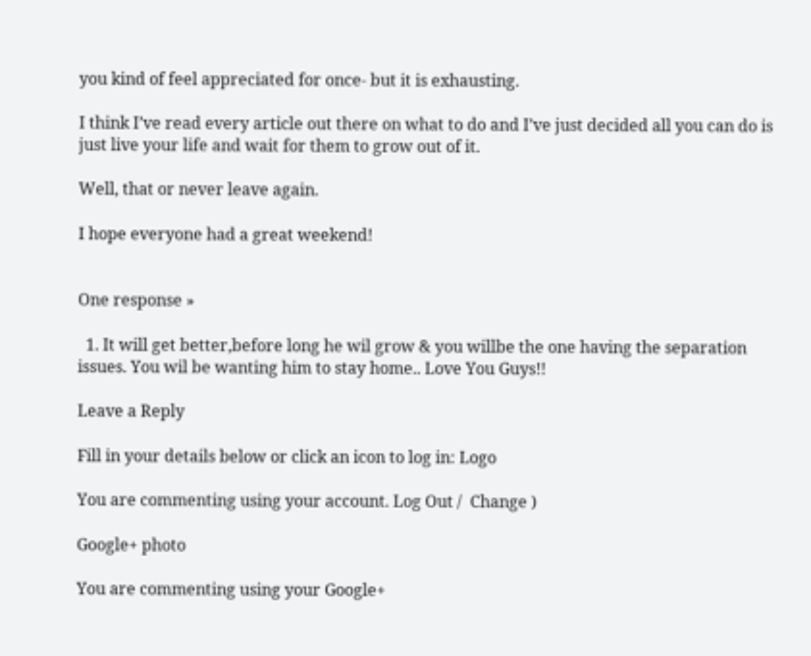you kind of feel appreciated for once- but it is exhausting.

I think I’ve read every article out there on what to do and I’ve just decided all you can do is just live your life and wait for them to grow out of it.

Well, that or never leave again.

I hope everyone had a great weekend!


One response »

  1. It will get better,before long he wil grow & you willbe the one having the separation issues. You wil be wanting him to stay home.. Love You Guys!!

Leave a Reply

Fill in your details below or click an icon to log in: Logo

You are commenting using your account. Log Out /  Change )

Google+ photo

You are commenting using your Google+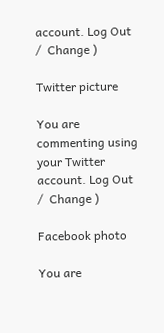account. Log Out /  Change )

Twitter picture

You are commenting using your Twitter account. Log Out /  Change )

Facebook photo

You are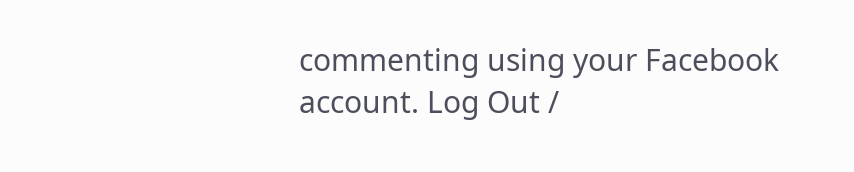commenting using your Facebook account. Log Out /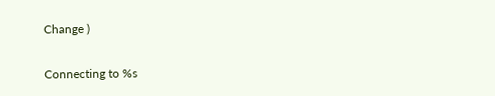Change )


Connecting to %s